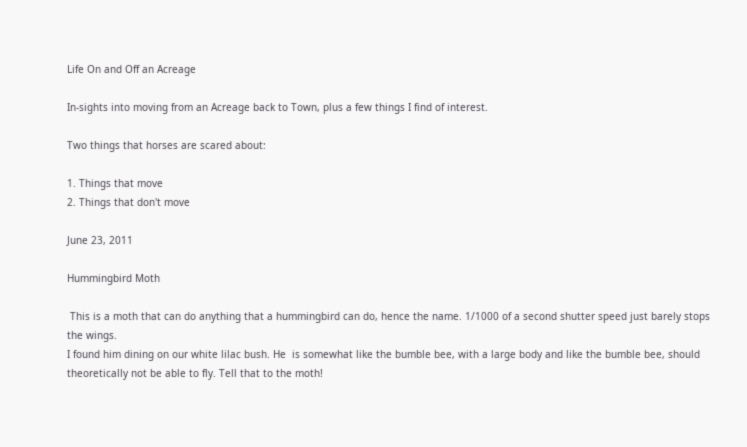Life On and Off an Acreage

In-sights into moving from an Acreage back to Town, plus a few things I find of interest.

Two things that horses are scared about:

1. Things that move
2. Things that don't move

June 23, 2011

Hummingbird Moth

 This is a moth that can do anything that a hummingbird can do, hence the name. 1/1000 of a second shutter speed just barely stops the wings.
I found him dining on our white lilac bush. He  is somewhat like the bumble bee, with a large body and like the bumble bee, should theoretically not be able to fly. Tell that to the moth!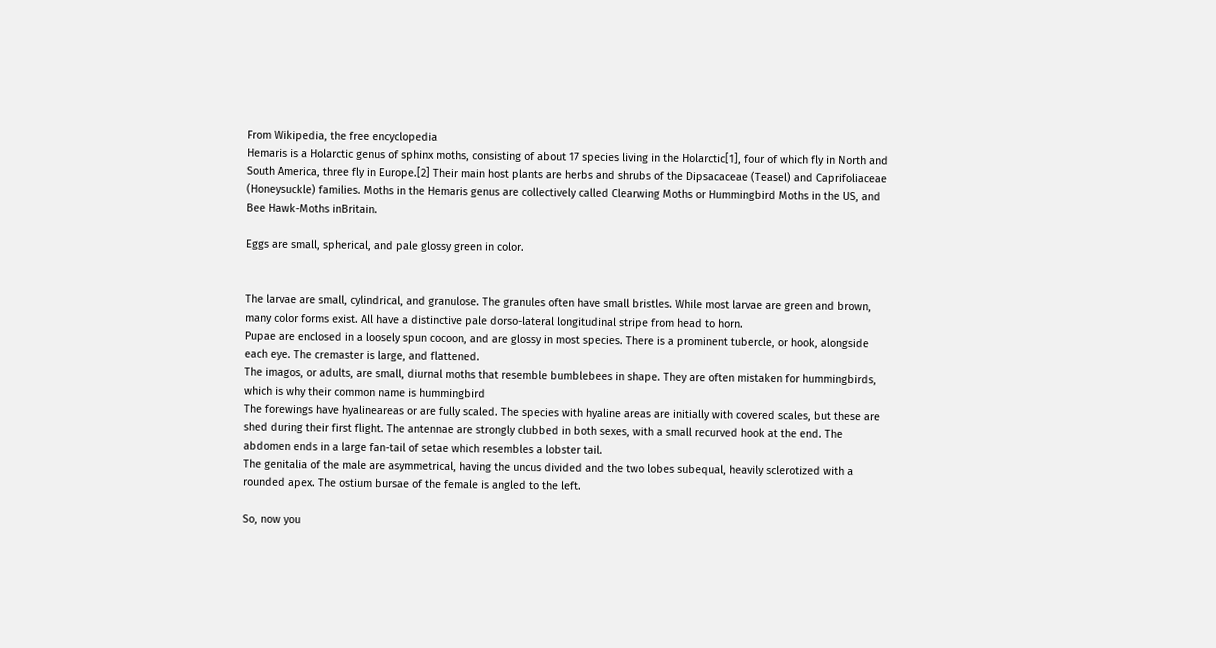From Wikipedia, the free encyclopedia
Hemaris is a Holarctic genus of sphinx moths, consisting of about 17 species living in the Holarctic[1], four of which fly in North and South America, three fly in Europe.[2] Their main host plants are herbs and shrubs of the Dipsacaceae (Teasel) and Caprifoliaceae (Honeysuckle) families. Moths in the Hemaris genus are collectively called Clearwing Moths or Hummingbird Moths in the US, and Bee Hawk-Moths inBritain.

Eggs are small, spherical, and pale glossy green in color.


The larvae are small, cylindrical, and granulose. The granules often have small bristles. While most larvae are green and brown, many color forms exist. All have a distinctive pale dorso-lateral longitudinal stripe from head to horn.
Pupae are enclosed in a loosely spun cocoon, and are glossy in most species. There is a prominent tubercle, or hook, alongside each eye. The cremaster is large, and flattened.
The imagos, or adults, are small, diurnal moths that resemble bumblebees in shape. They are often mistaken for hummingbirds, which is why their common name is hummingbird
The forewings have hyalineareas or are fully scaled. The species with hyaline areas are initially with covered scales, but these are shed during their first flight. The antennae are strongly clubbed in both sexes, with a small recurved hook at the end. The abdomen ends in a large fan-tail of setae which resembles a lobster tail.
The genitalia of the male are asymmetrical, having the uncus divided and the two lobes subequal, heavily sclerotized with a rounded apex. The ostium bursae of the female is angled to the left.

So, now you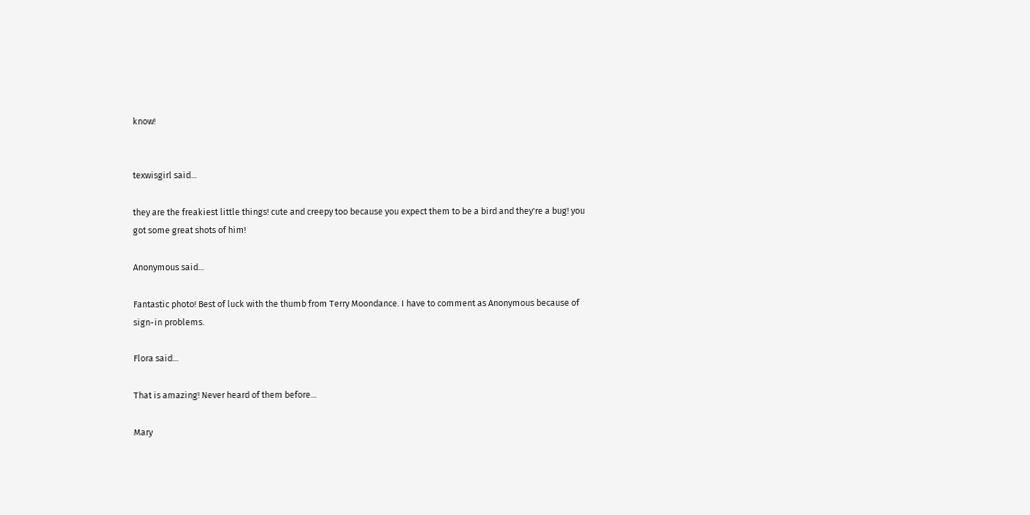know!


texwisgirl said...

they are the freakiest little things! cute and creepy too because you expect them to be a bird and they're a bug! you got some great shots of him!

Anonymous said...

Fantastic photo! Best of luck with the thumb from Terry Moondance. I have to comment as Anonymous because of sign-in problems.

Flora said...

That is amazing! Never heard of them before...

Mary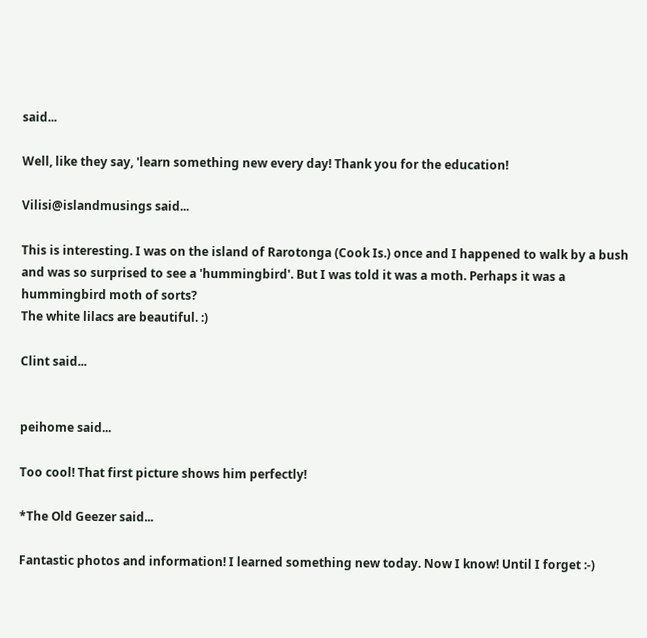said...

Well, like they say, 'learn something new every day! Thank you for the education!

Vilisi@islandmusings said...

This is interesting. I was on the island of Rarotonga (Cook Is.) once and I happened to walk by a bush and was so surprised to see a 'hummingbird'. But I was told it was a moth. Perhaps it was a hummingbird moth of sorts?
The white lilacs are beautiful. :)

Clint said...


peihome said...

Too cool! That first picture shows him perfectly!

*The Old Geezer said...

Fantastic photos and information! I learned something new today. Now I know! Until I forget :-)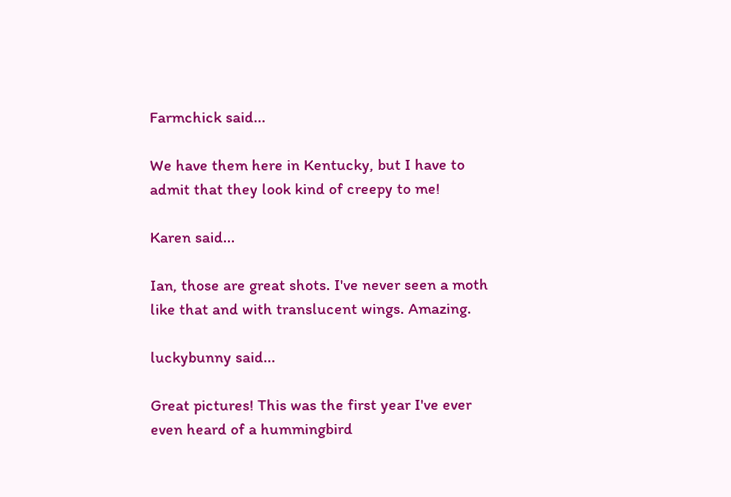Farmchick said...

We have them here in Kentucky, but I have to admit that they look kind of creepy to me!

Karen said...

Ian, those are great shots. I've never seen a moth like that and with translucent wings. Amazing.

luckybunny said...

Great pictures! This was the first year I've ever even heard of a hummingbird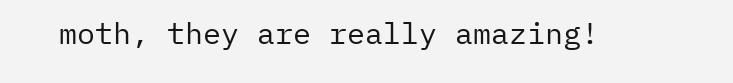moth, they are really amazing!